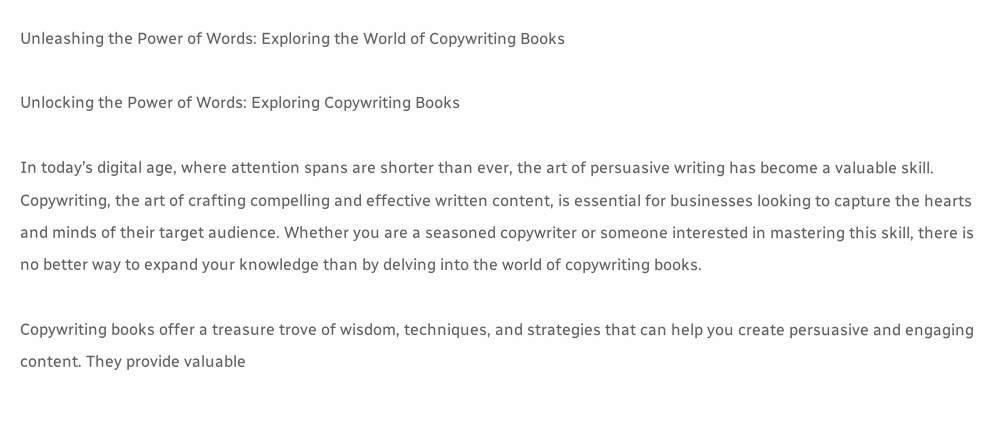Unleashing the Power of Words: Exploring the World of Copywriting Books

Unlocking the Power of Words: Exploring Copywriting Books

In today’s digital age, where attention spans are shorter than ever, the art of persuasive writing has become a valuable skill. Copywriting, the art of crafting compelling and effective written content, is essential for businesses looking to capture the hearts and minds of their target audience. Whether you are a seasoned copywriter or someone interested in mastering this skill, there is no better way to expand your knowledge than by delving into the world of copywriting books.

Copywriting books offer a treasure trove of wisdom, techniques, and strategies that can help you create persuasive and engaging content. They provide valuable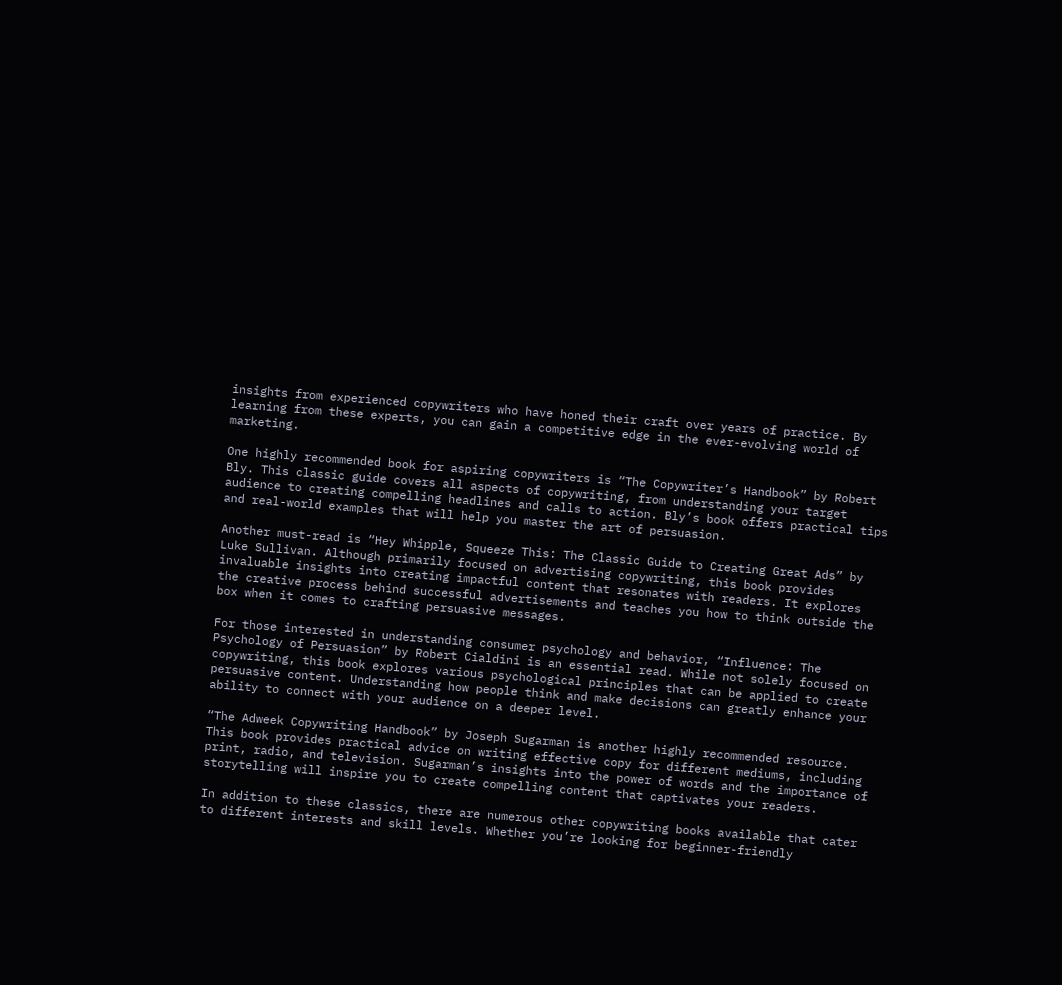insights from experienced copywriters who have honed their craft over years of practice. By learning from these experts, you can gain a competitive edge in the ever-evolving world of marketing.

One highly recommended book for aspiring copywriters is “The Copywriter’s Handbook” by Robert Bly. This classic guide covers all aspects of copywriting, from understanding your target audience to creating compelling headlines and calls to action. Bly’s book offers practical tips and real-world examples that will help you master the art of persuasion.

Another must-read is “Hey Whipple, Squeeze This: The Classic Guide to Creating Great Ads” by Luke Sullivan. Although primarily focused on advertising copywriting, this book provides invaluable insights into creating impactful content that resonates with readers. It explores the creative process behind successful advertisements and teaches you how to think outside the box when it comes to crafting persuasive messages.

For those interested in understanding consumer psychology and behavior, “Influence: The Psychology of Persuasion” by Robert Cialdini is an essential read. While not solely focused on copywriting, this book explores various psychological principles that can be applied to create persuasive content. Understanding how people think and make decisions can greatly enhance your ability to connect with your audience on a deeper level.

“The Adweek Copywriting Handbook” by Joseph Sugarman is another highly recommended resource. This book provides practical advice on writing effective copy for different mediums, including print, radio, and television. Sugarman’s insights into the power of words and the importance of storytelling will inspire you to create compelling content that captivates your readers.

In addition to these classics, there are numerous other copywriting books available that cater to different interests and skill levels. Whether you’re looking for beginner-friendly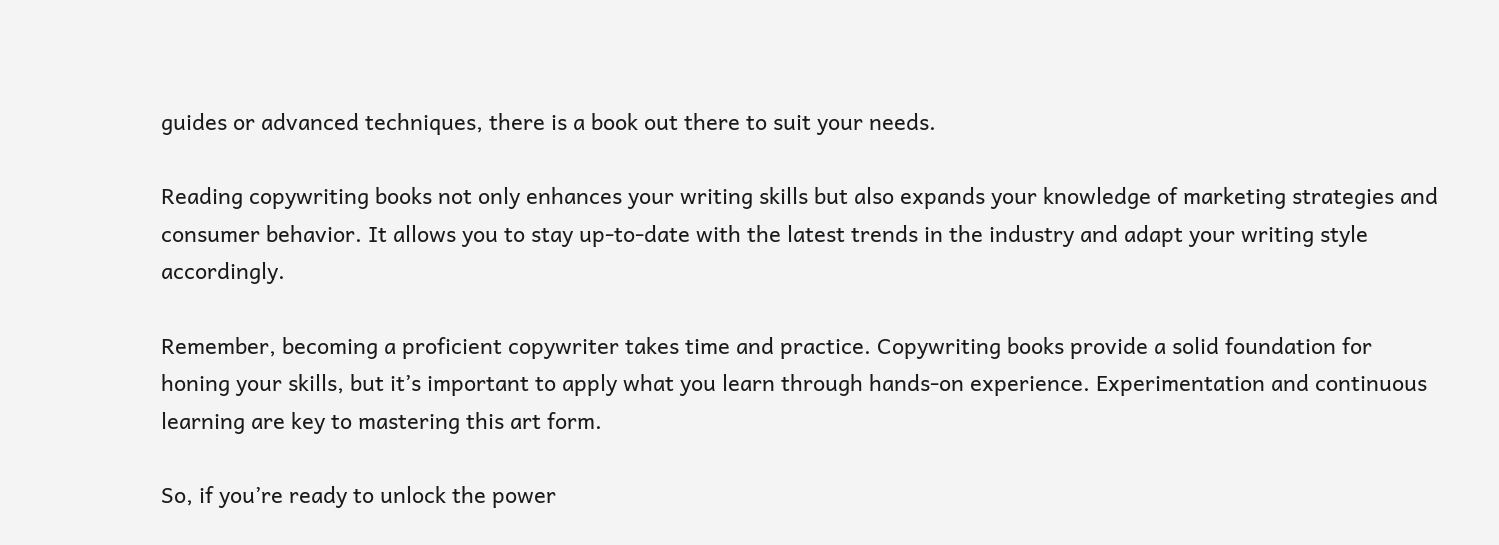guides or advanced techniques, there is a book out there to suit your needs.

Reading copywriting books not only enhances your writing skills but also expands your knowledge of marketing strategies and consumer behavior. It allows you to stay up-to-date with the latest trends in the industry and adapt your writing style accordingly.

Remember, becoming a proficient copywriter takes time and practice. Copywriting books provide a solid foundation for honing your skills, but it’s important to apply what you learn through hands-on experience. Experimentation and continuous learning are key to mastering this art form.

So, if you’re ready to unlock the power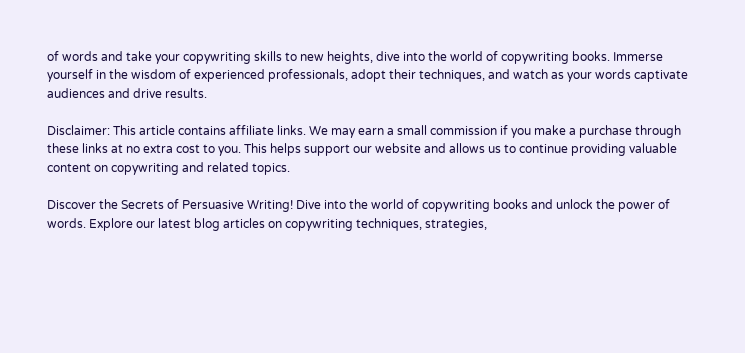of words and take your copywriting skills to new heights, dive into the world of copywriting books. Immerse yourself in the wisdom of experienced professionals, adopt their techniques, and watch as your words captivate audiences and drive results.

Disclaimer: This article contains affiliate links. We may earn a small commission if you make a purchase through these links at no extra cost to you. This helps support our website and allows us to continue providing valuable content on copywriting and related topics.

Discover the Secrets of Persuasive Writing! Dive into the world of copywriting books and unlock the power of words. Explore our latest blog articles on copywriting techniques, strategies,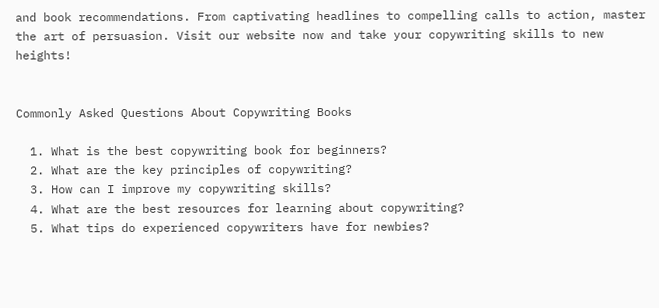and book recommendations. From captivating headlines to compelling calls to action, master the art of persuasion. Visit our website now and take your copywriting skills to new heights!


Commonly Asked Questions About Copywriting Books

  1. What is the best copywriting book for beginners?
  2. What are the key principles of copywriting?
  3. How can I improve my copywriting skills?
  4. What are the best resources for learning about copywriting?
  5. What tips do experienced copywriters have for newbies?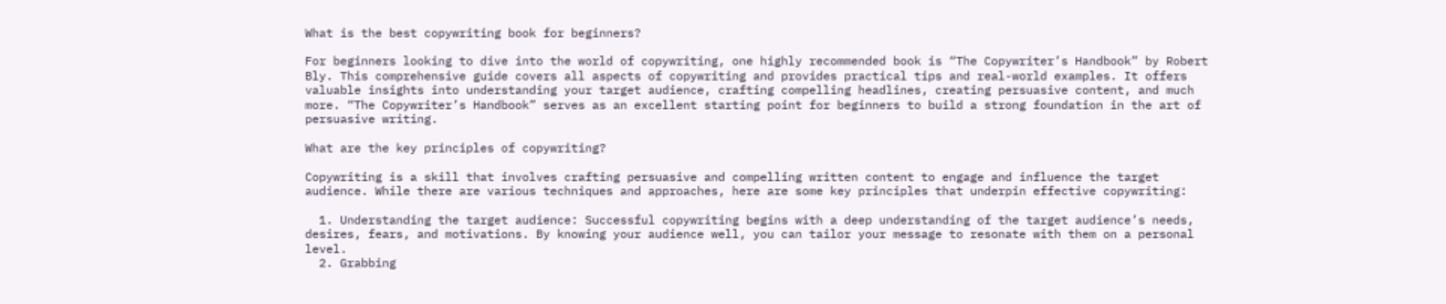What is the best copywriting book for beginners?

For beginners looking to dive into the world of copywriting, one highly recommended book is “The Copywriter’s Handbook” by Robert Bly. This comprehensive guide covers all aspects of copywriting and provides practical tips and real-world examples. It offers valuable insights into understanding your target audience, crafting compelling headlines, creating persuasive content, and much more. “The Copywriter’s Handbook” serves as an excellent starting point for beginners to build a strong foundation in the art of persuasive writing.

What are the key principles of copywriting?

Copywriting is a skill that involves crafting persuasive and compelling written content to engage and influence the target audience. While there are various techniques and approaches, here are some key principles that underpin effective copywriting:

  1. Understanding the target audience: Successful copywriting begins with a deep understanding of the target audience’s needs, desires, fears, and motivations. By knowing your audience well, you can tailor your message to resonate with them on a personal level.
  2. Grabbing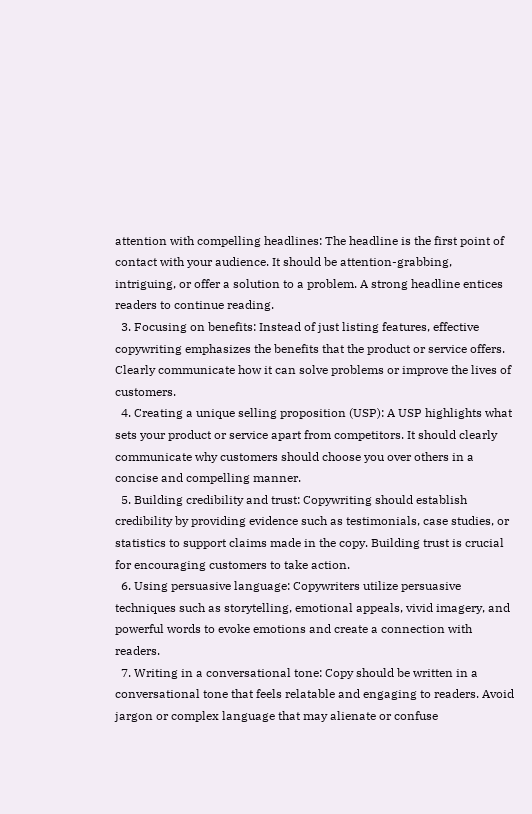attention with compelling headlines: The headline is the first point of contact with your audience. It should be attention-grabbing, intriguing, or offer a solution to a problem. A strong headline entices readers to continue reading.
  3. Focusing on benefits: Instead of just listing features, effective copywriting emphasizes the benefits that the product or service offers. Clearly communicate how it can solve problems or improve the lives of customers.
  4. Creating a unique selling proposition (USP): A USP highlights what sets your product or service apart from competitors. It should clearly communicate why customers should choose you over others in a concise and compelling manner.
  5. Building credibility and trust: Copywriting should establish credibility by providing evidence such as testimonials, case studies, or statistics to support claims made in the copy. Building trust is crucial for encouraging customers to take action.
  6. Using persuasive language: Copywriters utilize persuasive techniques such as storytelling, emotional appeals, vivid imagery, and powerful words to evoke emotions and create a connection with readers.
  7. Writing in a conversational tone: Copy should be written in a conversational tone that feels relatable and engaging to readers. Avoid jargon or complex language that may alienate or confuse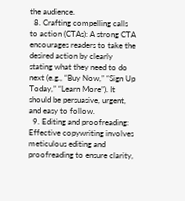the audience.
  8. Crafting compelling calls to action (CTAs): A strong CTA encourages readers to take the desired action by clearly stating what they need to do next (e.g., “Buy Now,” “Sign Up Today,” “Learn More”). It should be persuasive, urgent, and easy to follow.
  9. Editing and proofreading: Effective copywriting involves meticulous editing and proofreading to ensure clarity,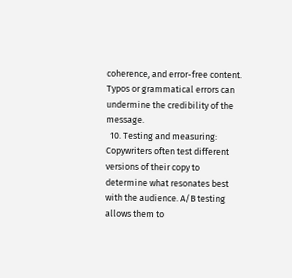coherence, and error-free content. Typos or grammatical errors can undermine the credibility of the message.
  10. Testing and measuring: Copywriters often test different versions of their copy to determine what resonates best with the audience. A/B testing allows them to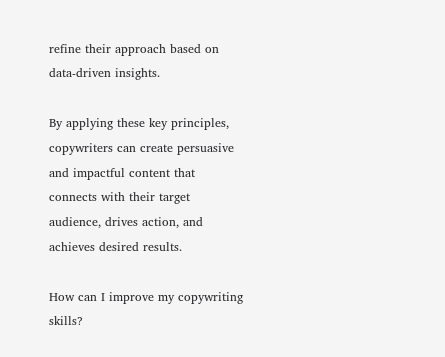refine their approach based on data-driven insights.

By applying these key principles, copywriters can create persuasive and impactful content that connects with their target audience, drives action, and achieves desired results.

How can I improve my copywriting skills?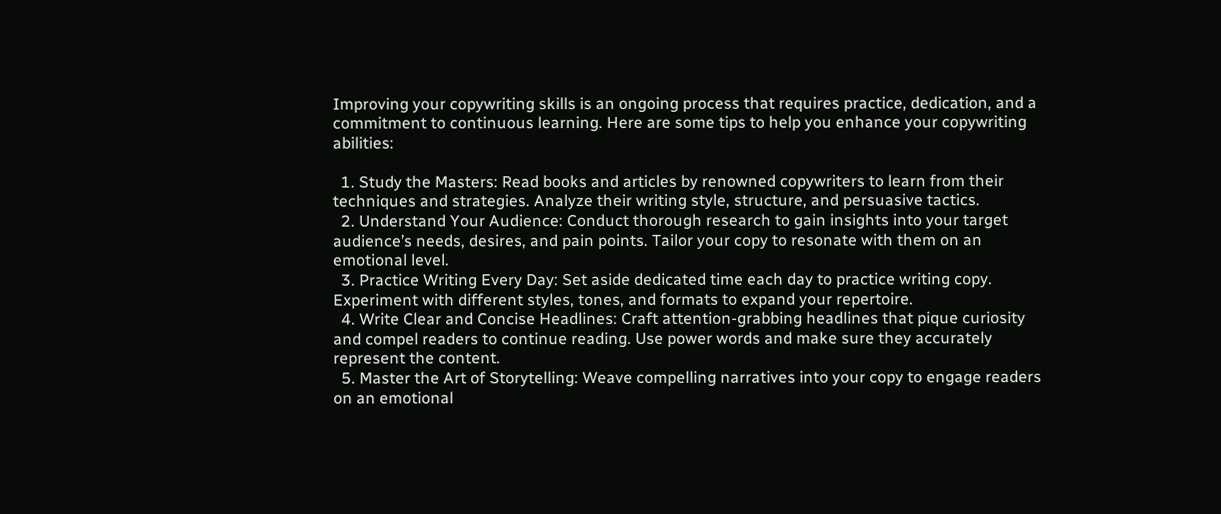Improving your copywriting skills is an ongoing process that requires practice, dedication, and a commitment to continuous learning. Here are some tips to help you enhance your copywriting abilities:

  1. Study the Masters: Read books and articles by renowned copywriters to learn from their techniques and strategies. Analyze their writing style, structure, and persuasive tactics.
  2. Understand Your Audience: Conduct thorough research to gain insights into your target audience’s needs, desires, and pain points. Tailor your copy to resonate with them on an emotional level.
  3. Practice Writing Every Day: Set aside dedicated time each day to practice writing copy. Experiment with different styles, tones, and formats to expand your repertoire.
  4. Write Clear and Concise Headlines: Craft attention-grabbing headlines that pique curiosity and compel readers to continue reading. Use power words and make sure they accurately represent the content.
  5. Master the Art of Storytelling: Weave compelling narratives into your copy to engage readers on an emotional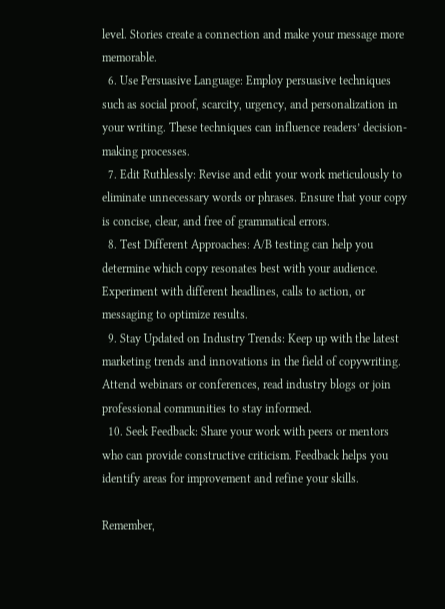level. Stories create a connection and make your message more memorable.
  6. Use Persuasive Language: Employ persuasive techniques such as social proof, scarcity, urgency, and personalization in your writing. These techniques can influence readers’ decision-making processes.
  7. Edit Ruthlessly: Revise and edit your work meticulously to eliminate unnecessary words or phrases. Ensure that your copy is concise, clear, and free of grammatical errors.
  8. Test Different Approaches: A/B testing can help you determine which copy resonates best with your audience. Experiment with different headlines, calls to action, or messaging to optimize results.
  9. Stay Updated on Industry Trends: Keep up with the latest marketing trends and innovations in the field of copywriting. Attend webinars or conferences, read industry blogs or join professional communities to stay informed.
  10. Seek Feedback: Share your work with peers or mentors who can provide constructive criticism. Feedback helps you identify areas for improvement and refine your skills.

Remember,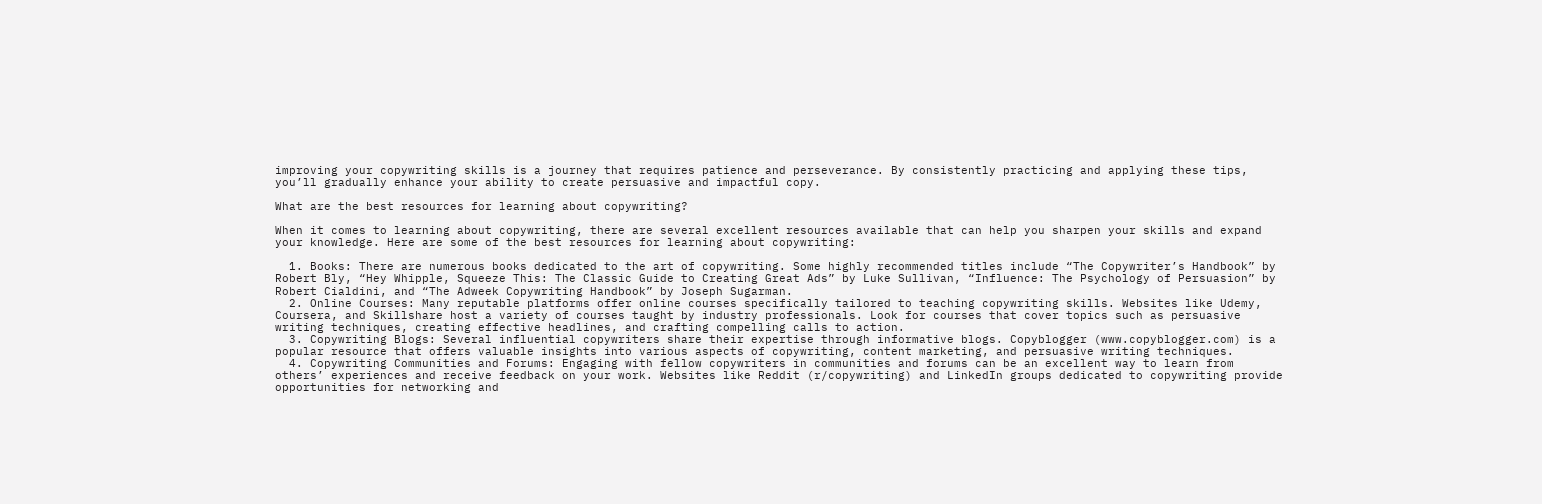improving your copywriting skills is a journey that requires patience and perseverance. By consistently practicing and applying these tips, you’ll gradually enhance your ability to create persuasive and impactful copy.

What are the best resources for learning about copywriting?

When it comes to learning about copywriting, there are several excellent resources available that can help you sharpen your skills and expand your knowledge. Here are some of the best resources for learning about copywriting:

  1. Books: There are numerous books dedicated to the art of copywriting. Some highly recommended titles include “The Copywriter’s Handbook” by Robert Bly, “Hey Whipple, Squeeze This: The Classic Guide to Creating Great Ads” by Luke Sullivan, “Influence: The Psychology of Persuasion” by Robert Cialdini, and “The Adweek Copywriting Handbook” by Joseph Sugarman.
  2. Online Courses: Many reputable platforms offer online courses specifically tailored to teaching copywriting skills. Websites like Udemy, Coursera, and Skillshare host a variety of courses taught by industry professionals. Look for courses that cover topics such as persuasive writing techniques, creating effective headlines, and crafting compelling calls to action.
  3. Copywriting Blogs: Several influential copywriters share their expertise through informative blogs. Copyblogger (www.copyblogger.com) is a popular resource that offers valuable insights into various aspects of copywriting, content marketing, and persuasive writing techniques.
  4. Copywriting Communities and Forums: Engaging with fellow copywriters in communities and forums can be an excellent way to learn from others’ experiences and receive feedback on your work. Websites like Reddit (r/copywriting) and LinkedIn groups dedicated to copywriting provide opportunities for networking and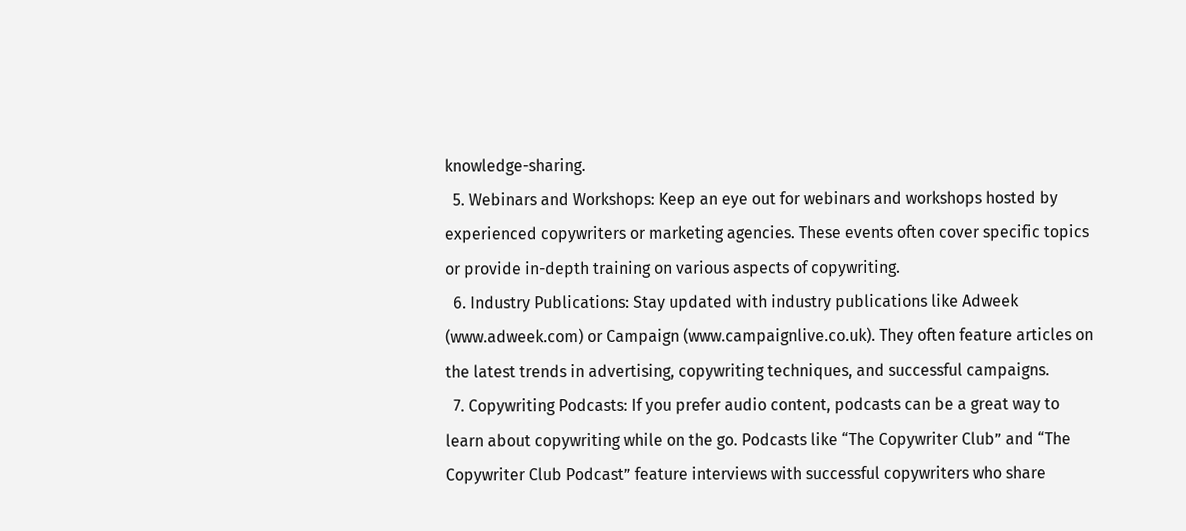knowledge-sharing.
  5. Webinars and Workshops: Keep an eye out for webinars and workshops hosted by experienced copywriters or marketing agencies. These events often cover specific topics or provide in-depth training on various aspects of copywriting.
  6. Industry Publications: Stay updated with industry publications like Adweek (www.adweek.com) or Campaign (www.campaignlive.co.uk). They often feature articles on the latest trends in advertising, copywriting techniques, and successful campaigns.
  7. Copywriting Podcasts: If you prefer audio content, podcasts can be a great way to learn about copywriting while on the go. Podcasts like “The Copywriter Club” and “The Copywriter Club Podcast” feature interviews with successful copywriters who share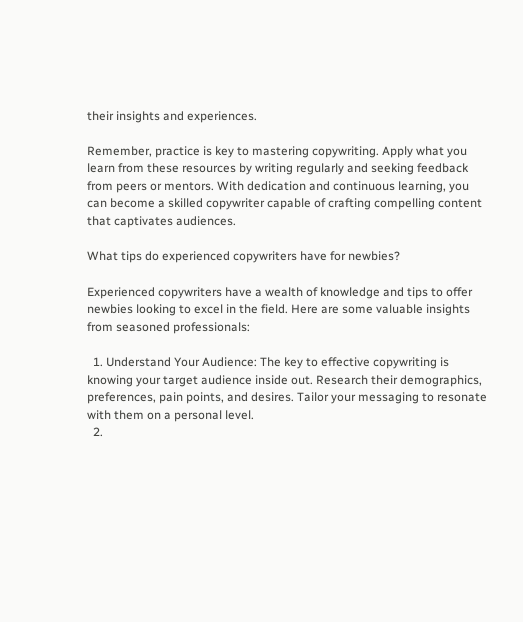their insights and experiences.

Remember, practice is key to mastering copywriting. Apply what you learn from these resources by writing regularly and seeking feedback from peers or mentors. With dedication and continuous learning, you can become a skilled copywriter capable of crafting compelling content that captivates audiences.

What tips do experienced copywriters have for newbies?

Experienced copywriters have a wealth of knowledge and tips to offer newbies looking to excel in the field. Here are some valuable insights from seasoned professionals:

  1. Understand Your Audience: The key to effective copywriting is knowing your target audience inside out. Research their demographics, preferences, pain points, and desires. Tailor your messaging to resonate with them on a personal level.
  2.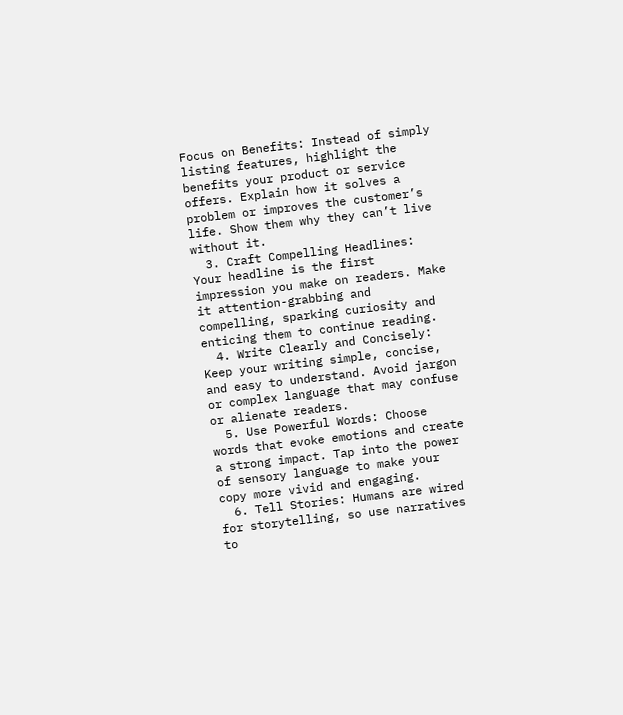Focus on Benefits: Instead of simply listing features, highlight the benefits your product or service offers. Explain how it solves a problem or improves the customer’s life. Show them why they can’t live without it.
  3. Craft Compelling Headlines: Your headline is the first impression you make on readers. Make it attention-grabbing and compelling, sparking curiosity and enticing them to continue reading.
  4. Write Clearly and Concisely: Keep your writing simple, concise, and easy to understand. Avoid jargon or complex language that may confuse or alienate readers.
  5. Use Powerful Words: Choose words that evoke emotions and create a strong impact. Tap into the power of sensory language to make your copy more vivid and engaging.
  6. Tell Stories: Humans are wired for storytelling, so use narratives to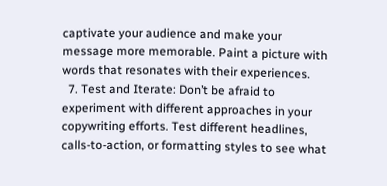captivate your audience and make your message more memorable. Paint a picture with words that resonates with their experiences.
  7. Test and Iterate: Don’t be afraid to experiment with different approaches in your copywriting efforts. Test different headlines, calls-to-action, or formatting styles to see what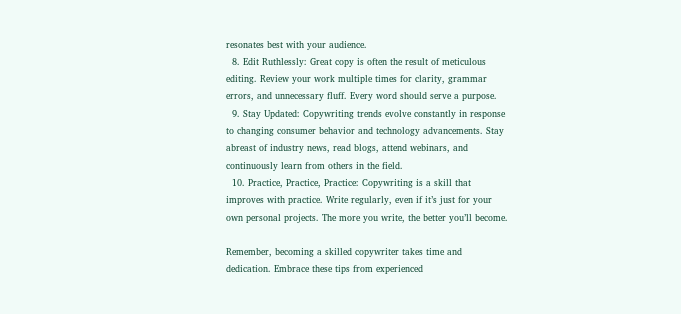resonates best with your audience.
  8. Edit Ruthlessly: Great copy is often the result of meticulous editing. Review your work multiple times for clarity, grammar errors, and unnecessary fluff. Every word should serve a purpose.
  9. Stay Updated: Copywriting trends evolve constantly in response to changing consumer behavior and technology advancements. Stay abreast of industry news, read blogs, attend webinars, and continuously learn from others in the field.
  10. Practice, Practice, Practice: Copywriting is a skill that improves with practice. Write regularly, even if it’s just for your own personal projects. The more you write, the better you’ll become.

Remember, becoming a skilled copywriter takes time and dedication. Embrace these tips from experienced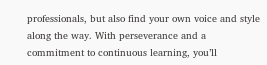professionals, but also find your own voice and style along the way. With perseverance and a commitment to continuous learning, you’ll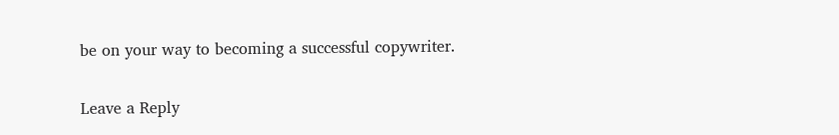be on your way to becoming a successful copywriter.

Leave a Reply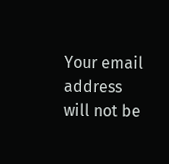Your email address will not be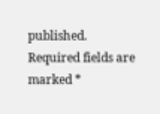published. Required fields are marked *